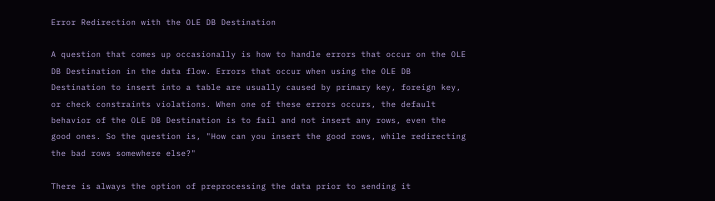Error Redirection with the OLE DB Destination

A question that comes up occasionally is how to handle errors that occur on the OLE DB Destination in the data flow. Errors that occur when using the OLE DB Destination to insert into a table are usually caused by primary key, foreign key, or check constraints violations. When one of these errors occurs, the default behavior of the OLE DB Destination is to fail and not insert any rows, even the good ones. So the question is, "How can you insert the good rows, while redirecting the bad rows somewhere else?"

There is always the option of preprocessing the data prior to sending it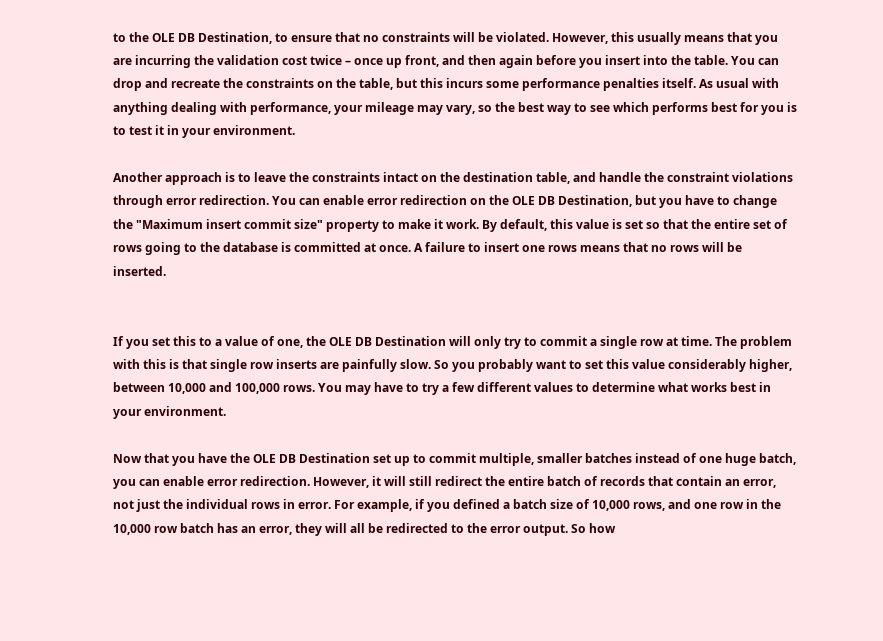to the OLE DB Destination, to ensure that no constraints will be violated. However, this usually means that you are incurring the validation cost twice – once up front, and then again before you insert into the table. You can drop and recreate the constraints on the table, but this incurs some performance penalties itself. As usual with anything dealing with performance, your mileage may vary, so the best way to see which performs best for you is to test it in your environment.

Another approach is to leave the constraints intact on the destination table, and handle the constraint violations through error redirection. You can enable error redirection on the OLE DB Destination, but you have to change the "Maximum insert commit size" property to make it work. By default, this value is set so that the entire set of rows going to the database is committed at once. A failure to insert one rows means that no rows will be inserted.


If you set this to a value of one, the OLE DB Destination will only try to commit a single row at time. The problem with this is that single row inserts are painfully slow. So you probably want to set this value considerably higher, between 10,000 and 100,000 rows. You may have to try a few different values to determine what works best in your environment.

Now that you have the OLE DB Destination set up to commit multiple, smaller batches instead of one huge batch, you can enable error redirection. However, it will still redirect the entire batch of records that contain an error, not just the individual rows in error. For example, if you defined a batch size of 10,000 rows, and one row in the 10,000 row batch has an error, they will all be redirected to the error output. So how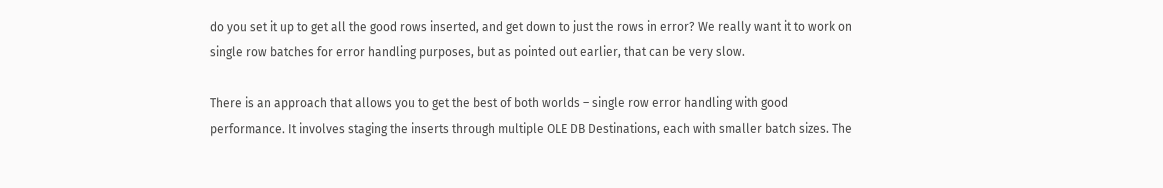do you set it up to get all the good rows inserted, and get down to just the rows in error? We really want it to work on single row batches for error handling purposes, but as pointed out earlier, that can be very slow.

There is an approach that allows you to get the best of both worlds – single row error handling with good performance. It involves staging the inserts through multiple OLE DB Destinations, each with smaller batch sizes. The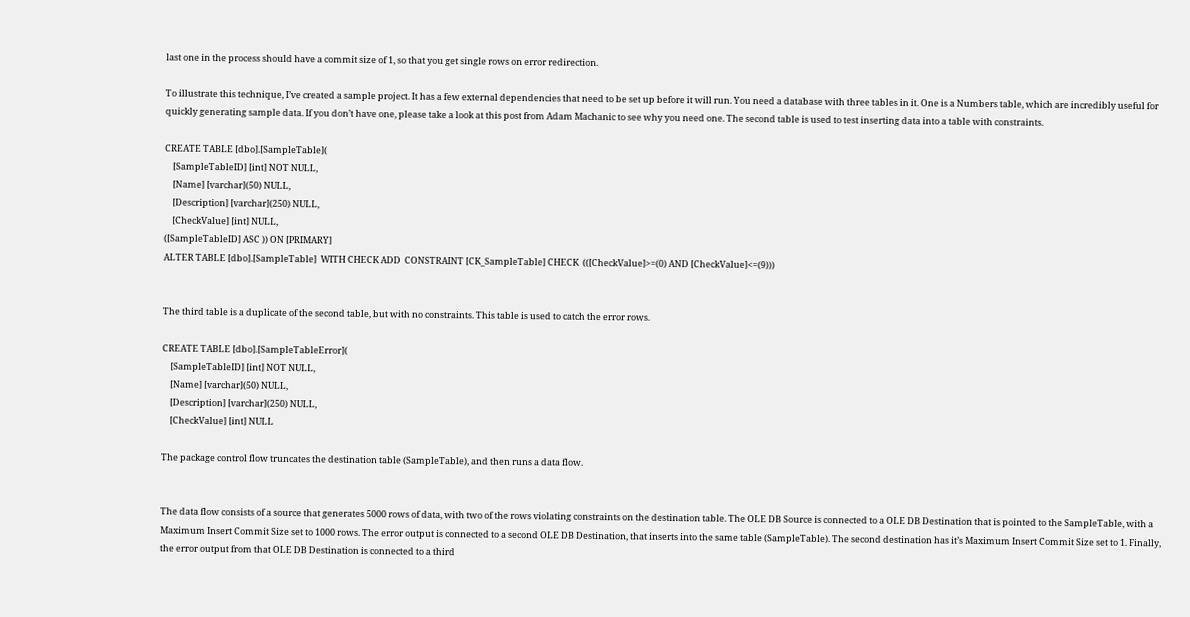last one in the process should have a commit size of 1, so that you get single rows on error redirection.

To illustrate this technique, I’ve created a sample project. It has a few external dependencies that need to be set up before it will run. You need a database with three tables in it. One is a Numbers table, which are incredibly useful for quickly generating sample data. If you don’t have one, please take a look at this post from Adam Machanic to see why you need one. The second table is used to test inserting data into a table with constraints.

CREATE TABLE [dbo].[SampleTable](
    [SampleTableID] [int] NOT NULL,
    [Name] [varchar](50) NULL,
    [Description] [varchar](250) NULL,
    [CheckValue] [int] NULL,
([SampleTableID] ASC )) ON [PRIMARY]
ALTER TABLE [dbo].[SampleTable]  WITH CHECK ADD  CONSTRAINT [CK_SampleTable] CHECK  (([CheckValue]>=(0) AND [CheckValue]<=(9)))


The third table is a duplicate of the second table, but with no constraints. This table is used to catch the error rows.

CREATE TABLE [dbo].[SampleTableError](
    [SampleTableID] [int] NOT NULL,
    [Name] [varchar](50) NULL,
    [Description] [varchar](250) NULL,
    [CheckValue] [int] NULL

The package control flow truncates the destination table (SampleTable), and then runs a data flow.


The data flow consists of a source that generates 5000 rows of data, with two of the rows violating constraints on the destination table. The OLE DB Source is connected to a OLE DB Destination that is pointed to the SampleTable, with a Maximum Insert Commit Size set to 1000 rows. The error output is connected to a second OLE DB Destination, that inserts into the same table (SampleTable). The second destination has it’s Maximum Insert Commit Size set to 1. Finally, the error output from that OLE DB Destination is connected to a third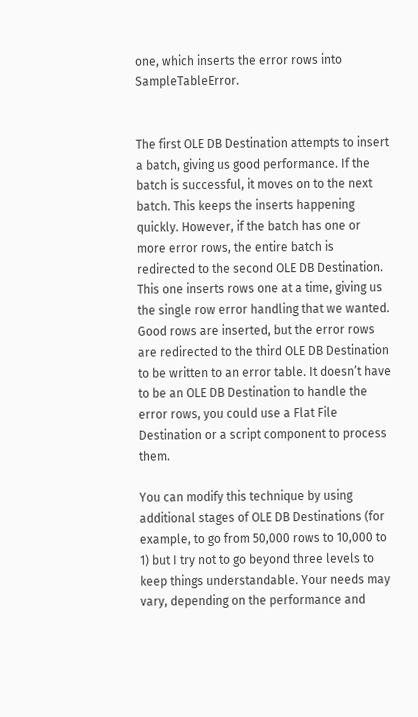one, which inserts the error rows into SampleTableError.


The first OLE DB Destination attempts to insert a batch, giving us good performance. If the batch is successful, it moves on to the next batch. This keeps the inserts happening quickly. However, if the batch has one or more error rows, the entire batch is redirected to the second OLE DB Destination. This one inserts rows one at a time, giving us the single row error handling that we wanted. Good rows are inserted, but the error rows are redirected to the third OLE DB Destination to be written to an error table. It doesn’t have to be an OLE DB Destination to handle the error rows, you could use a Flat File Destination or a script component to process them.

You can modify this technique by using additional stages of OLE DB Destinations (for example, to go from 50,000 rows to 10,000 to 1) but I try not to go beyond three levels to keep things understandable. Your needs may vary, depending on the performance and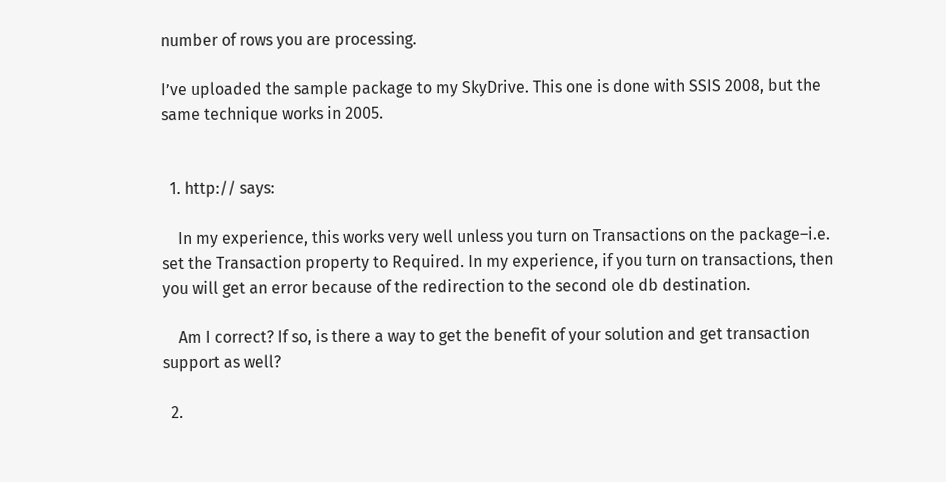number of rows you are processing.

I’ve uploaded the sample package to my SkyDrive. This one is done with SSIS 2008, but the same technique works in 2005.


  1. http:// says:

    In my experience, this works very well unless you turn on Transactions on the package–i.e. set the Transaction property to Required. In my experience, if you turn on transactions, then you will get an error because of the redirection to the second ole db destination.

    Am I correct? If so, is there a way to get the benefit of your solution and get transaction support as well?

  2.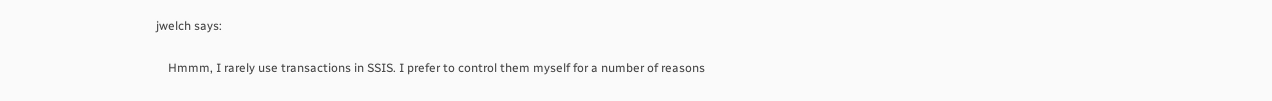jwelch says:

    Hmmm, I rarely use transactions in SSIS. I prefer to control them myself for a number of reasons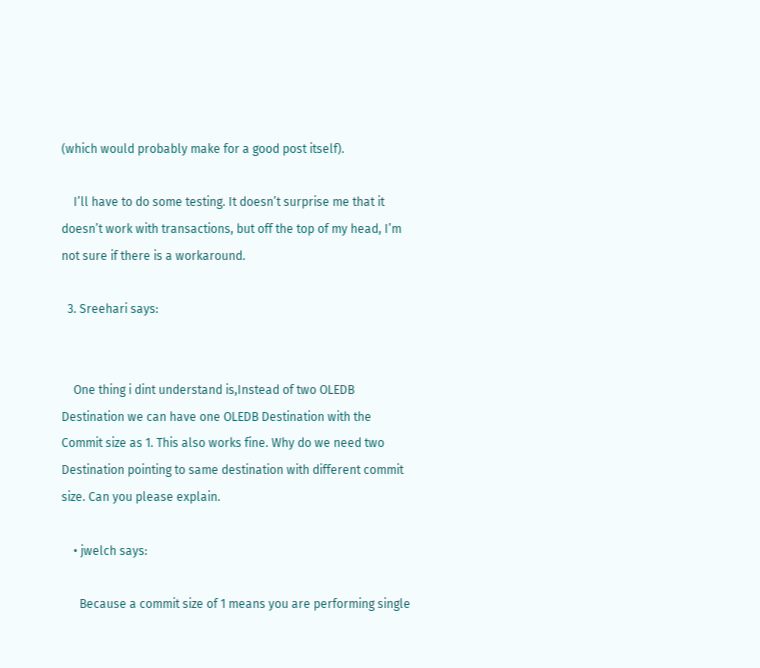(which would probably make for a good post itself).

    I’ll have to do some testing. It doesn’t surprise me that it doesn’t work with transactions, but off the top of my head, I’m not sure if there is a workaround.

  3. Sreehari says:


    One thing i dint understand is,Instead of two OLEDB Destination we can have one OLEDB Destination with the Commit size as 1. This also works fine. Why do we need two Destination pointing to same destination with different commit size. Can you please explain.

    • jwelch says:

      Because a commit size of 1 means you are performing single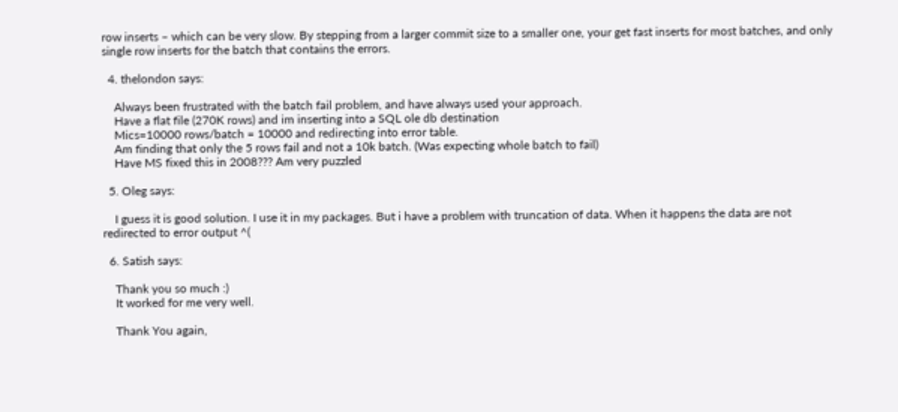row inserts – which can be very slow. By stepping from a larger commit size to a smaller one, your get fast inserts for most batches, and only single row inserts for the batch that contains the errors.

  4. thelondon says:

    Always been frustrated with the batch fail problem, and have always used your approach.
    Have a flat file (270K rows) and im inserting into a SQL ole db destination
    Mics=10000 rows/batch = 10000 and redirecting into error table.
    Am finding that only the 5 rows fail and not a 10k batch. (Was expecting whole batch to fail)
    Have MS fixed this in 2008??? Am very puzzled

  5. Oleg says:

    I guess it is good solution. I use it in my packages. But i have a problem with truncation of data. When it happens the data are not redirected to error output ^(

  6. Satish says:

    Thank you so much :)
    It worked for me very well.

    Thank You again,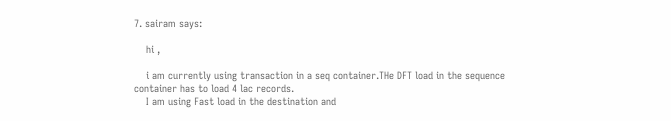7. sairam says:

    hi ,

    i am currently using transaction in a seq container.THe DFT load in the sequence container has to load 4 lac records.
    I am using Fast load in the destination and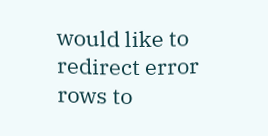would like to redirect error rows to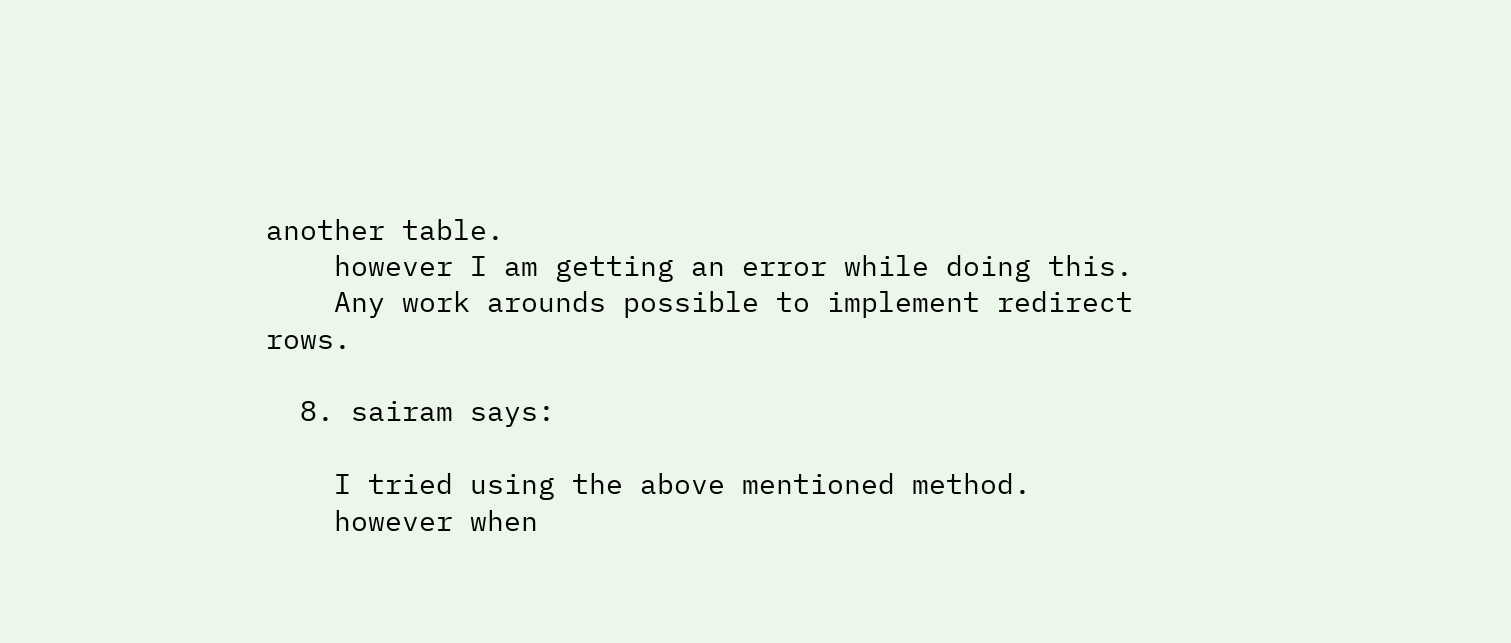another table.
    however I am getting an error while doing this.
    Any work arounds possible to implement redirect rows.

  8. sairam says:

    I tried using the above mentioned method.
    however when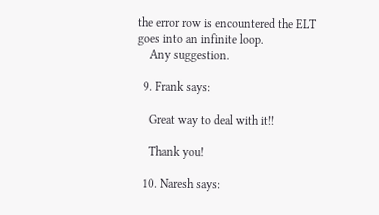the error row is encountered the ELT goes into an infinite loop.
    Any suggestion.

  9. Frank says:

    Great way to deal with it!!

    Thank you!

  10. Naresh says: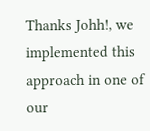Thanks Johh!, we implemented this approach in one of our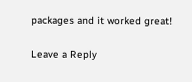packages and it worked great!

Leave a Reply